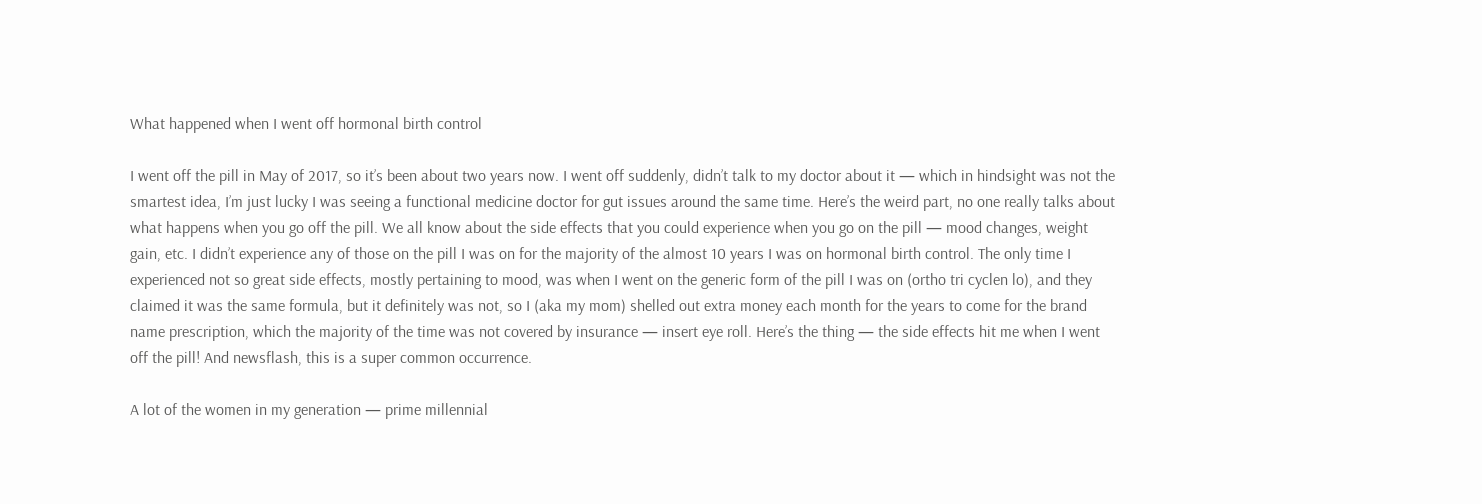What happened when I went off hormonal birth control

I went off the pill in May of 2017, so it’s been about two years now. I went off suddenly, didn’t talk to my doctor about it — which in hindsight was not the smartest idea, I’m just lucky I was seeing a functional medicine doctor for gut issues around the same time. Here’s the weird part, no one really talks about what happens when you go off the pill. We all know about the side effects that you could experience when you go on the pill — mood changes, weight gain, etc. I didn’t experience any of those on the pill I was on for the majority of the almost 10 years I was on hormonal birth control. The only time I experienced not so great side effects, mostly pertaining to mood, was when I went on the generic form of the pill I was on (ortho tri cyclen lo), and they claimed it was the same formula, but it definitely was not, so I (aka my mom) shelled out extra money each month for the years to come for the brand name prescription, which the majority of the time was not covered by insurance — insert eye roll. Here’s the thing — the side effects hit me when I went off the pill! And newsflash, this is a super common occurrence.

A lot of the women in my generation — prime millennial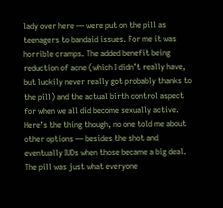lady over here — were put on the pill as teenagers to bandaid issues. For me it was horrible cramps. The added benefit being reduction of acne (which I didn’t really have, but luckily never really got probably thanks to the pill) and the actual birth control aspect for when we all did become sexually active. Here’s the thing though, no one told me about other options — besides the shot and eventually IUDs when those became a big deal. The pill was just what everyone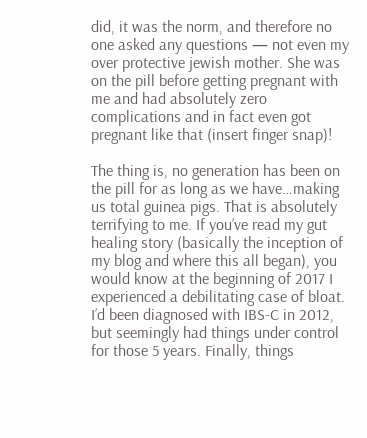did, it was the norm, and therefore no one asked any questions — not even my over protective jewish mother. She was on the pill before getting pregnant with me and had absolutely zero complications and in fact even got pregnant like that (insert finger snap)!

The thing is, no generation has been on the pill for as long as we have…making us total guinea pigs. That is absolutely terrifying to me. If you’ve read my gut healing story (basically the inception of my blog and where this all began), you would know at the beginning of 2017 I experienced a debilitating case of bloat. I’d been diagnosed with IBS-C in 2012, but seemingly had things under control for those 5 years. Finally, things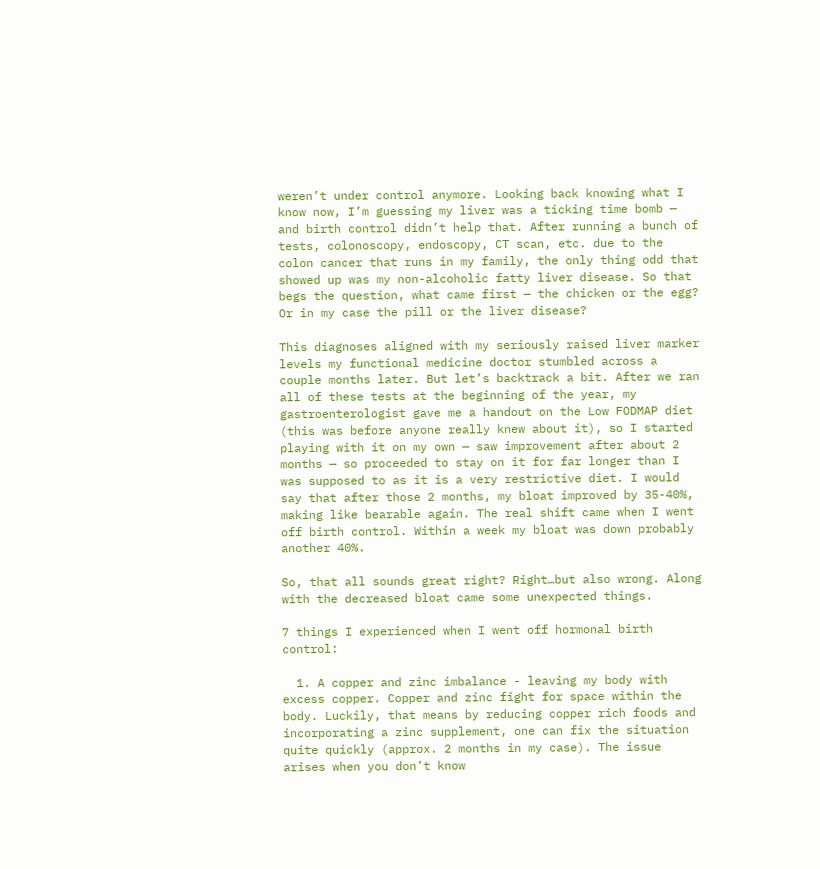weren’t under control anymore. Looking back knowing what I know now, I’m guessing my liver was a ticking time bomb — and birth control didn’t help that. After running a bunch of tests, colonoscopy, endoscopy, CT scan, etc. due to the colon cancer that runs in my family, the only thing odd that showed up was my non-alcoholic fatty liver disease. So that begs the question, what came first — the chicken or the egg? Or in my case the pill or the liver disease?

This diagnoses aligned with my seriously raised liver marker levels my functional medicine doctor stumbled across a couple months later. But let’s backtrack a bit. After we ran all of these tests at the beginning of the year, my gastroenterologist gave me a handout on the Low FODMAP diet (this was before anyone really knew about it), so I started playing with it on my own — saw improvement after about 2 months — so proceeded to stay on it for far longer than I was supposed to as it is a very restrictive diet. I would say that after those 2 months, my bloat improved by 35-40%, making like bearable again. The real shift came when I went off birth control. Within a week my bloat was down probably another 40%.

So, that all sounds great right? Right…but also wrong. Along with the decreased bloat came some unexpected things.

7 things I experienced when I went off hormonal birth control:

  1. A copper and zinc imbalance - leaving my body with excess copper. Copper and zinc fight for space within the body. Luckily, that means by reducing copper rich foods and incorporating a zinc supplement, one can fix the situation quite quickly (approx. 2 months in my case). The issue arises when you don’t know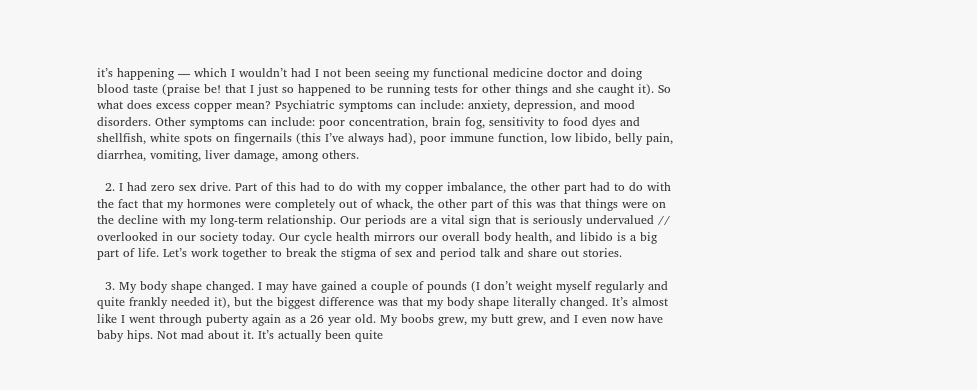it’s happening — which I wouldn’t had I not been seeing my functional medicine doctor and doing blood taste (praise be! that I just so happened to be running tests for other things and she caught it). So what does excess copper mean? Psychiatric symptoms can include: anxiety, depression, and mood disorders. Other symptoms can include: poor concentration, brain fog, sensitivity to food dyes and shellfish, white spots on fingernails (this I’ve always had), poor immune function, low libido, belly pain, diarrhea, vomiting, liver damage, among others.

  2. I had zero sex drive. Part of this had to do with my copper imbalance, the other part had to do with the fact that my hormones were completely out of whack, the other part of this was that things were on the decline with my long-term relationship. Our periods are a vital sign that is seriously undervalued // overlooked in our society today. Our cycle health mirrors our overall body health, and libido is a big part of life. Let’s work together to break the stigma of sex and period talk and share out stories.

  3. My body shape changed. I may have gained a couple of pounds (I don’t weight myself regularly and quite frankly needed it), but the biggest difference was that my body shape literally changed. It’s almost like I went through puberty again as a 26 year old. My boobs grew, my butt grew, and I even now have baby hips. Not mad about it. It’s actually been quite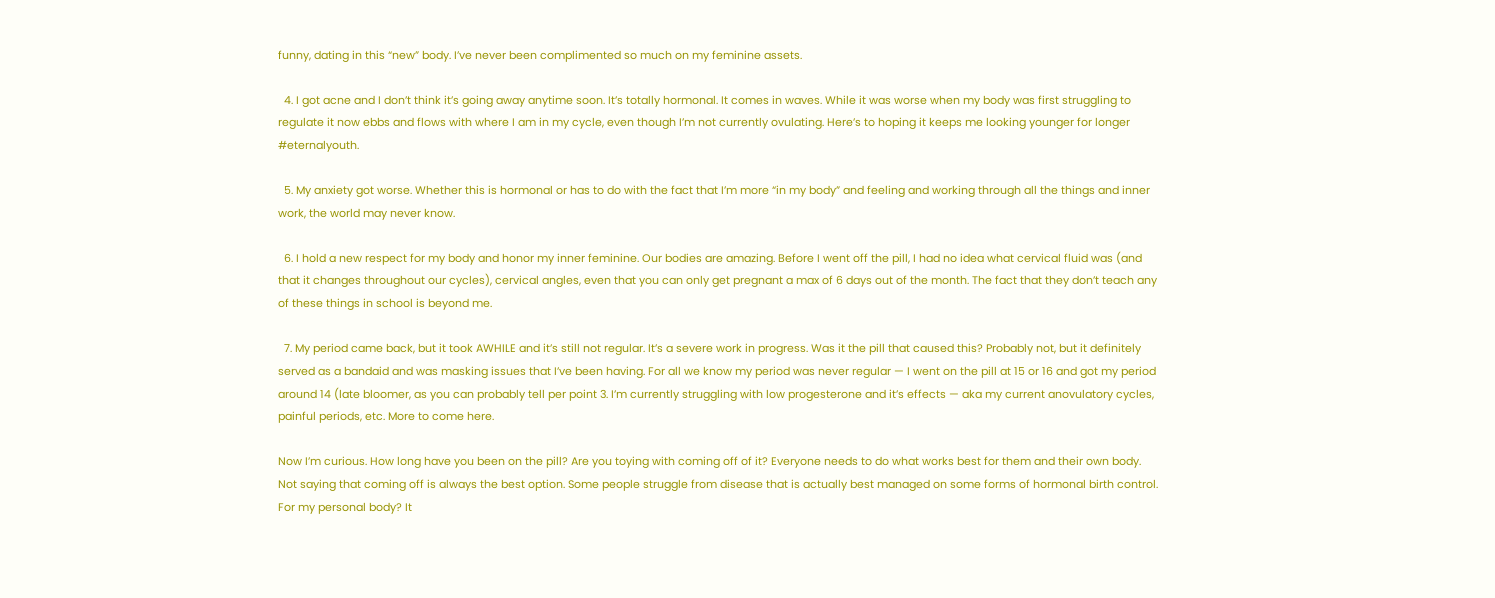funny, dating in this “new” body. I’ve never been complimented so much on my feminine assets.

  4. I got acne and I don’t think it’s going away anytime soon. It’s totally hormonal. It comes in waves. While it was worse when my body was first struggling to regulate it now ebbs and flows with where I am in my cycle, even though I’m not currently ovulating. Here’s to hoping it keeps me looking younger for longer #eternalyouth.

  5. My anxiety got worse. Whether this is hormonal or has to do with the fact that I’m more “in my body” and feeling and working through all the things and inner work, the world may never know.

  6. I hold a new respect for my body and honor my inner feminine. Our bodies are amazing. Before I went off the pill, I had no idea what cervical fluid was (and that it changes throughout our cycles), cervical angles, even that you can only get pregnant a max of 6 days out of the month. The fact that they don’t teach any of these things in school is beyond me.

  7. My period came back, but it took AWHILE and it’s still not regular. It’s a severe work in progress. Was it the pill that caused this? Probably not, but it definitely served as a bandaid and was masking issues that I’ve been having. For all we know my period was never regular — I went on the pill at 15 or 16 and got my period around 14 (late bloomer, as you can probably tell per point 3. I’m currently struggling with low progesterone and it’s effects — aka my current anovulatory cycles, painful periods, etc. More to come here.

Now I’m curious. How long have you been on the pill? Are you toying with coming off of it? Everyone needs to do what works best for them and their own body. Not saying that coming off is always the best option. Some people struggle from disease that is actually best managed on some forms of hormonal birth control. For my personal body? It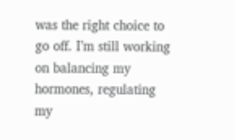was the right choice to go off. I’m still working on balancing my hormones, regulating my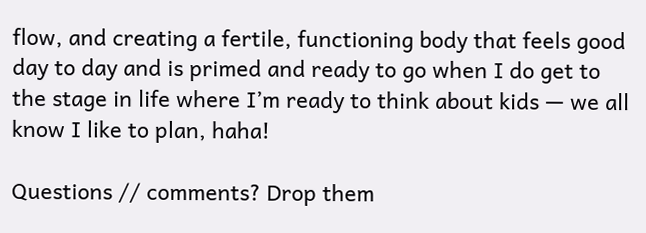flow, and creating a fertile, functioning body that feels good day to day and is primed and ready to go when I do get to the stage in life where I’m ready to think about kids — we all know I like to plan, haha!

Questions // comments? Drop them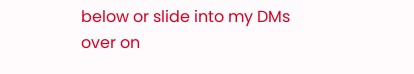below or slide into my DMs over on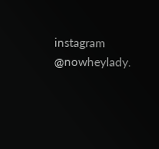instagram @nowheylady.